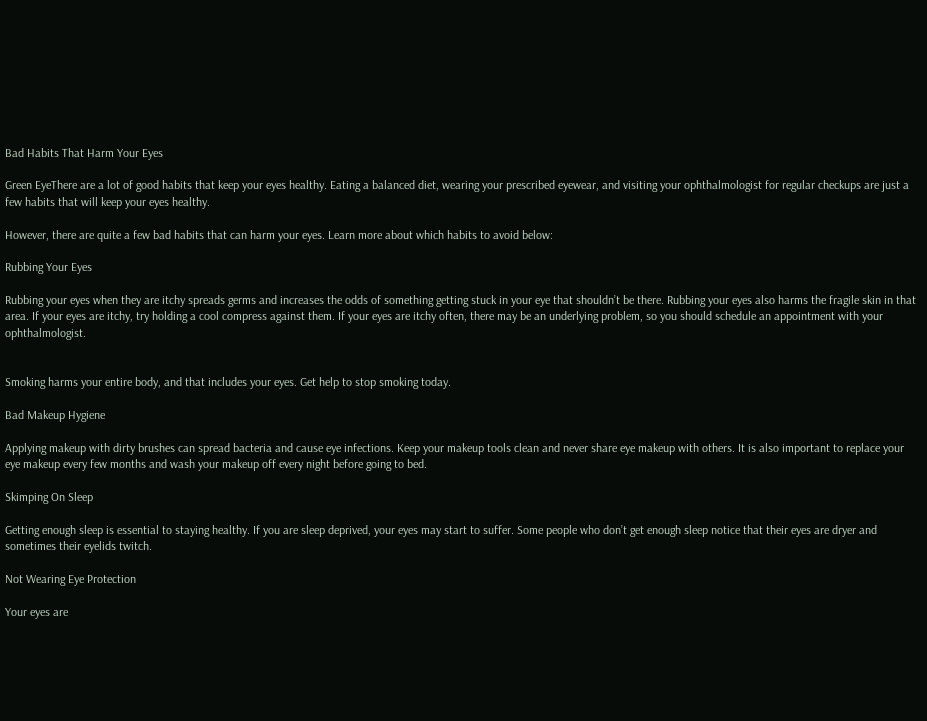Bad Habits That Harm Your Eyes

Green EyeThere are a lot of good habits that keep your eyes healthy. Eating a balanced diet, wearing your prescribed eyewear, and visiting your ophthalmologist for regular checkups are just a few habits that will keep your eyes healthy.

However, there are quite a few bad habits that can harm your eyes. Learn more about which habits to avoid below:

Rubbing Your Eyes

Rubbing your eyes when they are itchy spreads germs and increases the odds of something getting stuck in your eye that shouldn’t be there. Rubbing your eyes also harms the fragile skin in that area. If your eyes are itchy, try holding a cool compress against them. If your eyes are itchy often, there may be an underlying problem, so you should schedule an appointment with your ophthalmologist.


Smoking harms your entire body, and that includes your eyes. Get help to stop smoking today.

Bad Makeup Hygiene

Applying makeup with dirty brushes can spread bacteria and cause eye infections. Keep your makeup tools clean and never share eye makeup with others. It is also important to replace your eye makeup every few months and wash your makeup off every night before going to bed.

Skimping On Sleep

Getting enough sleep is essential to staying healthy. If you are sleep deprived, your eyes may start to suffer. Some people who don’t get enough sleep notice that their eyes are dryer and sometimes their eyelids twitch.

Not Wearing Eye Protection

Your eyes are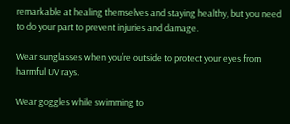remarkable at healing themselves and staying healthy, but you need to do your part to prevent injuries and damage.

Wear sunglasses when you’re outside to protect your eyes from harmful UV rays.

Wear goggles while swimming to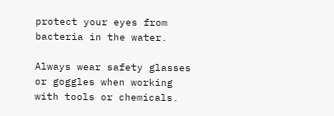protect your eyes from bacteria in the water.

Always wear safety glasses or goggles when working with tools or chemicals.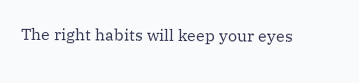The right habits will keep your eyes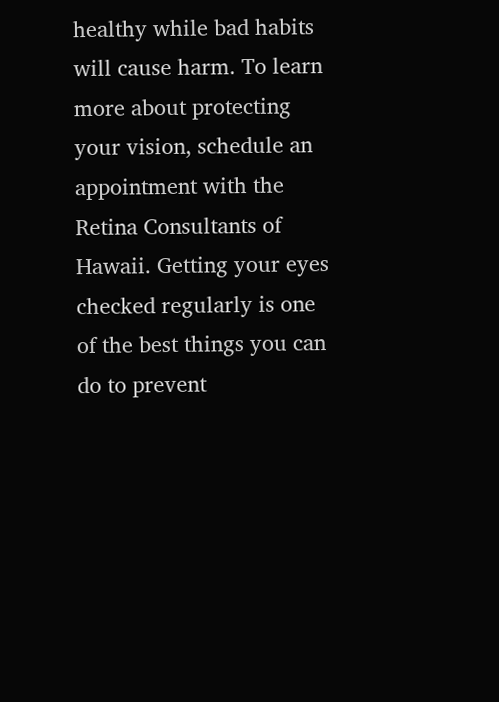healthy while bad habits will cause harm. To learn more about protecting your vision, schedule an appointment with the Retina Consultants of Hawaii. Getting your eyes checked regularly is one of the best things you can do to prevent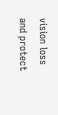vision loss and protect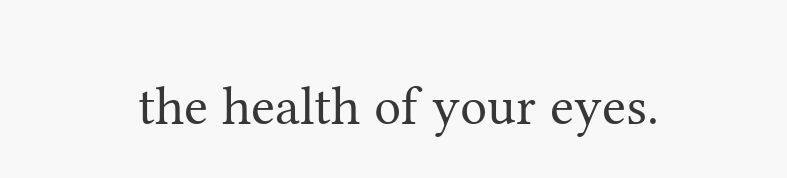the health of your eyes.